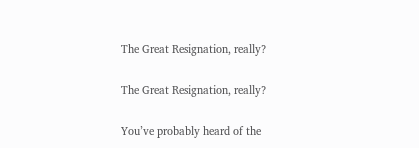The Great Resignation, really?

The Great Resignation, really?

You’ve probably heard of the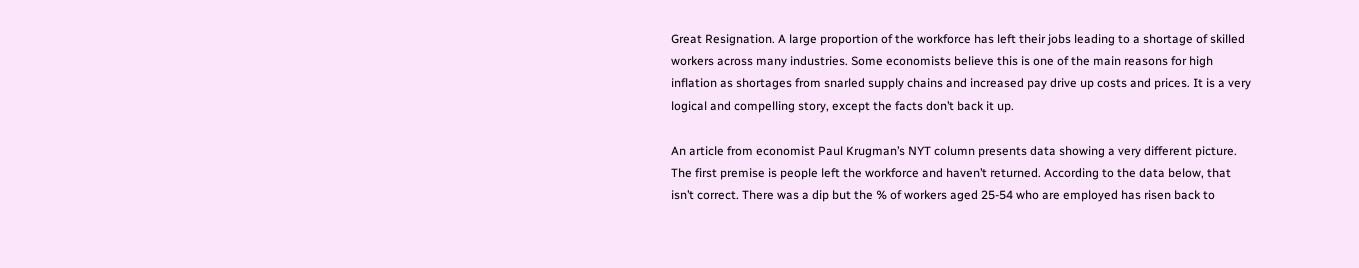Great Resignation. A large proportion of the workforce has left their jobs leading to a shortage of skilled workers across many industries. Some economists believe this is one of the main reasons for high inflation as shortages from snarled supply chains and increased pay drive up costs and prices. It is a very logical and compelling story, except the facts don’t back it up.

An article from economist Paul Krugman’s NYT column presents data showing a very different picture. The first premise is people left the workforce and haven’t returned. According to the data below, that isn’t correct. There was a dip but the % of workers aged 25-54 who are employed has risen back to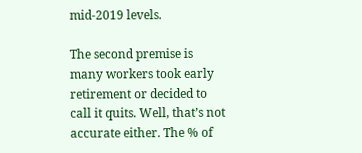mid-2019 levels.

The second premise is many workers took early retirement or decided to call it quits. Well, that’s not accurate either. The % of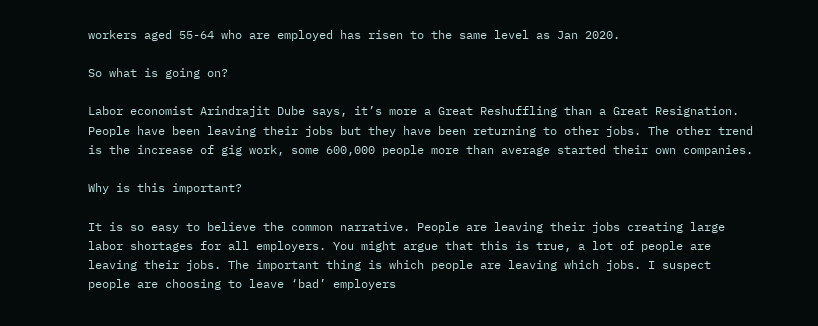workers aged 55-64 who are employed has risen to the same level as Jan 2020.

So what is going on?

Labor economist Arindrajit Dube says, it’s more a Great Reshuffling than a Great Resignation. People have been leaving their jobs but they have been returning to other jobs. The other trend is the increase of gig work, some 600,000 people more than average started their own companies.

Why is this important?

It is so easy to believe the common narrative. People are leaving their jobs creating large labor shortages for all employers. You might argue that this is true, a lot of people are leaving their jobs. The important thing is which people are leaving which jobs. I suspect people are choosing to leave ‘bad’ employers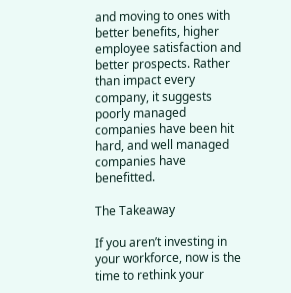and moving to ones with better benefits, higher employee satisfaction and better prospects. Rather than impact every company, it suggests poorly managed companies have been hit hard, and well managed companies have benefitted.

The Takeaway

If you aren’t investing in your workforce, now is the time to rethink your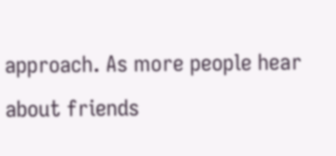approach. As more people hear about friends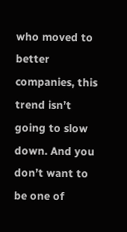who moved to better companies, this trend isn’t going to slow down. And you don’t want to be one of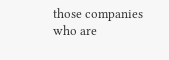those companies who are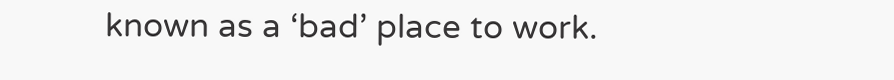known as a ‘bad’ place to work.